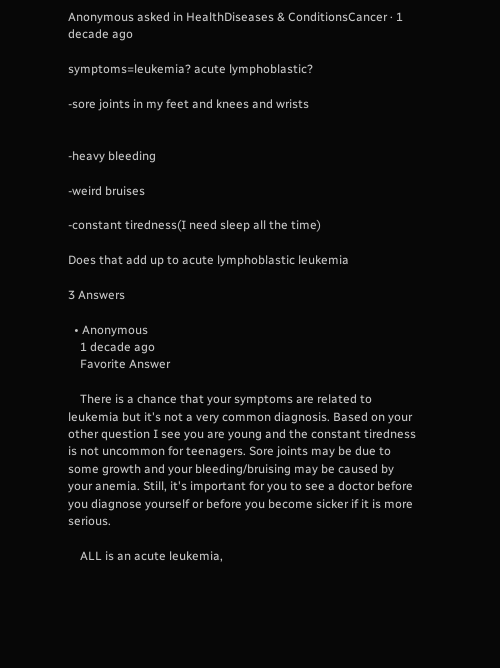Anonymous asked in HealthDiseases & ConditionsCancer · 1 decade ago

symptoms=leukemia? acute lymphoblastic?

-sore joints in my feet and knees and wrists


-heavy bleeding

-weird bruises

-constant tiredness(I need sleep all the time)

Does that add up to acute lymphoblastic leukemia

3 Answers

  • Anonymous
    1 decade ago
    Favorite Answer

    There is a chance that your symptoms are related to leukemia but it's not a very common diagnosis. Based on your other question I see you are young and the constant tiredness is not uncommon for teenagers. Sore joints may be due to some growth and your bleeding/bruising may be caused by your anemia. Still, it's important for you to see a doctor before you diagnose yourself or before you become sicker if it is more serious.

    ALL is an acute leukemia,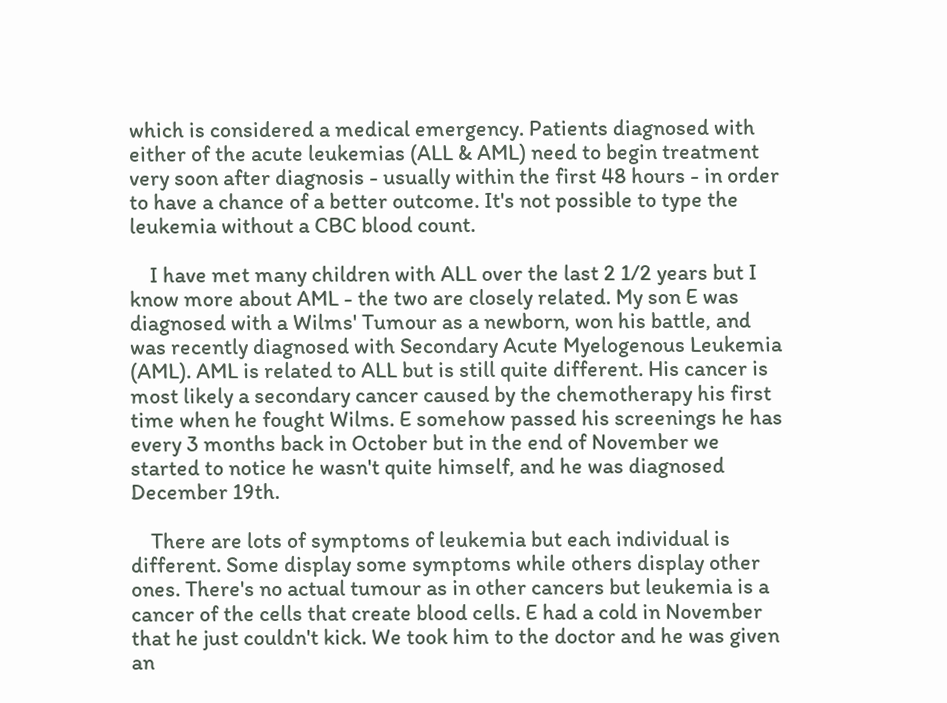which is considered a medical emergency. Patients diagnosed with either of the acute leukemias (ALL & AML) need to begin treatment very soon after diagnosis - usually within the first 48 hours - in order to have a chance of a better outcome. It's not possible to type the leukemia without a CBC blood count.

    I have met many children with ALL over the last 2 1/2 years but I know more about AML - the two are closely related. My son E was diagnosed with a Wilms' Tumour as a newborn, won his battle, and was recently diagnosed with Secondary Acute Myelogenous Leukemia (AML). AML is related to ALL but is still quite different. His cancer is most likely a secondary cancer caused by the chemotherapy his first time when he fought Wilms. E somehow passed his screenings he has every 3 months back in October but in the end of November we started to notice he wasn't quite himself, and he was diagnosed December 19th.

    There are lots of symptoms of leukemia but each individual is different. Some display some symptoms while others display other ones. There's no actual tumour as in other cancers but leukemia is a cancer of the cells that create blood cells. E had a cold in November that he just couldn't kick. We took him to the doctor and he was given an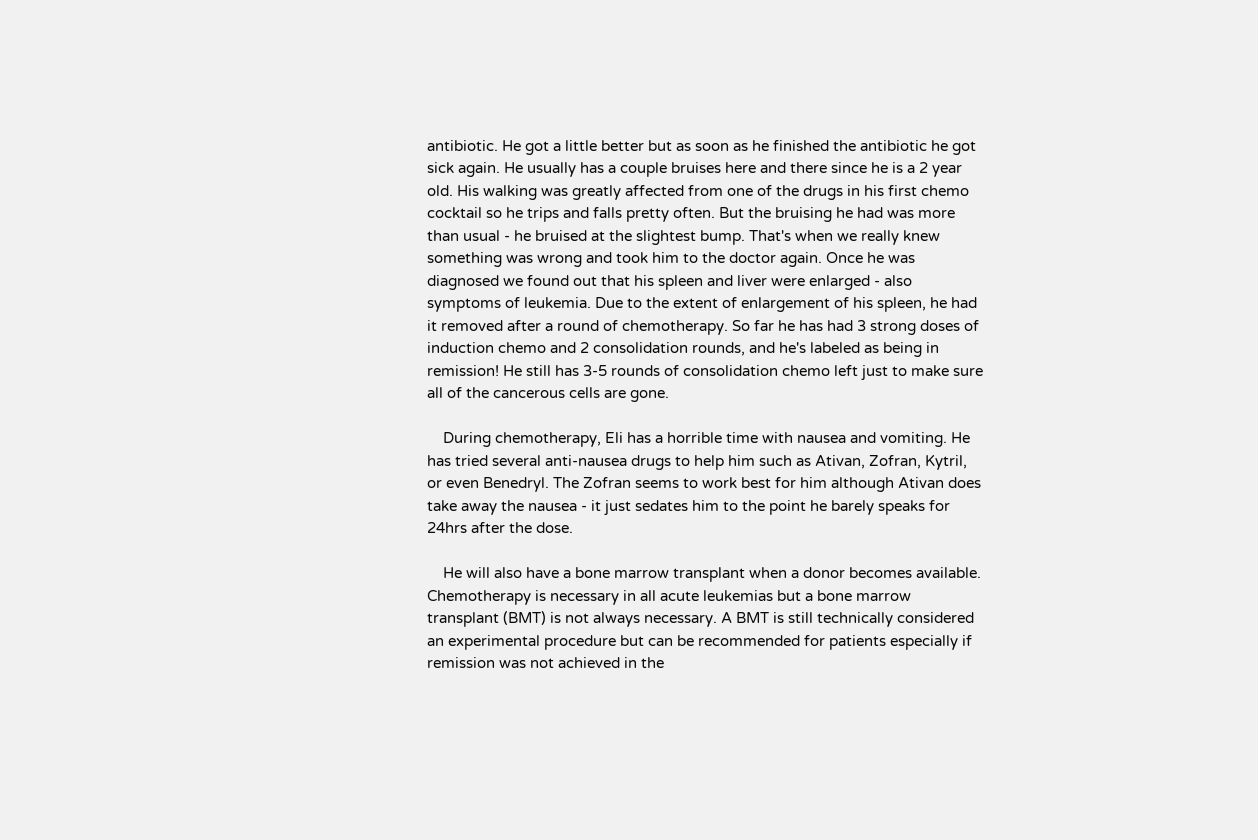antibiotic. He got a little better but as soon as he finished the antibiotic he got sick again. He usually has a couple bruises here and there since he is a 2 year old. His walking was greatly affected from one of the drugs in his first chemo cocktail so he trips and falls pretty often. But the bruising he had was more than usual - he bruised at the slightest bump. That's when we really knew something was wrong and took him to the doctor again. Once he was diagnosed we found out that his spleen and liver were enlarged - also symptoms of leukemia. Due to the extent of enlargement of his spleen, he had it removed after a round of chemotherapy. So far he has had 3 strong doses of induction chemo and 2 consolidation rounds, and he's labeled as being in remission! He still has 3-5 rounds of consolidation chemo left just to make sure all of the cancerous cells are gone.

    During chemotherapy, Eli has a horrible time with nausea and vomiting. He has tried several anti-nausea drugs to help him such as Ativan, Zofran, Kytril, or even Benedryl. The Zofran seems to work best for him although Ativan does take away the nausea - it just sedates him to the point he barely speaks for 24hrs after the dose.

    He will also have a bone marrow transplant when a donor becomes available. Chemotherapy is necessary in all acute leukemias but a bone marrow transplant (BMT) is not always necessary. A BMT is still technically considered an experimental procedure but can be recommended for patients especially if remission was not achieved in the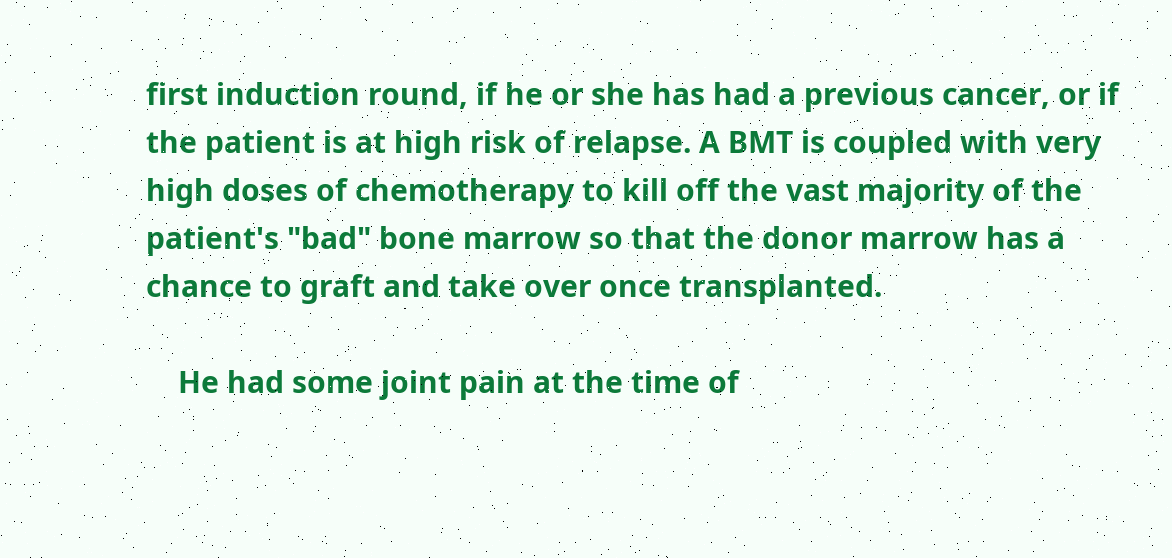first induction round, if he or she has had a previous cancer, or if the patient is at high risk of relapse. A BMT is coupled with very high doses of chemotherapy to kill off the vast majority of the patient's "bad" bone marrow so that the donor marrow has a chance to graft and take over once transplanted.

    He had some joint pain at the time of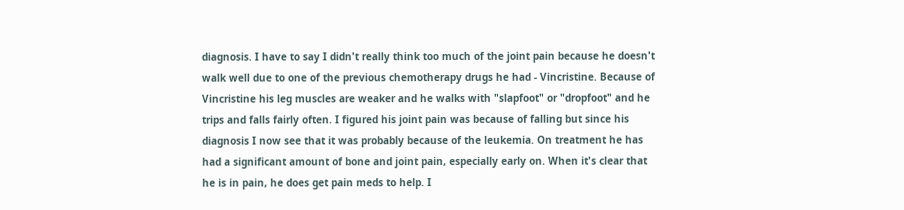diagnosis. I have to say I didn't really think too much of the joint pain because he doesn't walk well due to one of the previous chemotherapy drugs he had - Vincristine. Because of Vincristine his leg muscles are weaker and he walks with "slapfoot" or "dropfoot" and he trips and falls fairly often. I figured his joint pain was because of falling but since his diagnosis I now see that it was probably because of the leukemia. On treatment he has had a significant amount of bone and joint pain, especially early on. When it's clear that he is in pain, he does get pain meds to help. I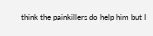think the painkillers do help him but I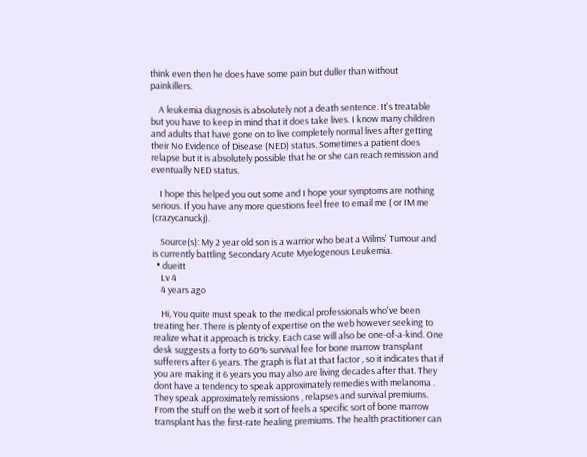think even then he does have some pain but duller than without painkillers.

    A leukemia diagnosis is absolutely not a death sentence. It's treatable but you have to keep in mind that it does take lives. I know many children and adults that have gone on to live completely normal lives after getting their No Evidence of Disease (NED) status. Sometimes a patient does relapse but it is absolutely possible that he or she can reach remission and eventually NED status.

    I hope this helped you out some and I hope your symptoms are nothing serious. If you have any more questions feel free to email me ( or IM me (crazycanuckj).

    Source(s): My 2 year old son is a warrior who beat a Wilms' Tumour and is currently battling Secondary Acute Myelogenous Leukemia.
  • dueitt
    Lv 4
    4 years ago

    Hi, You quite must speak to the medical professionals who've been treating her. There is plenty of expertise on the web however seeking to realize what it approach is tricky. Each case will also be one-of-a-kind. One desk suggests a forty to 60% survival fee for bone marrow transplant sufferers after 6 years. The graph is flat at that factor , so it indicates that if you are making it 6 years you may also are living decades after that. They dont have a tendency to speak approximately remedies with melanoma . They speak approximately remissions , relapses and survival premiums. From the stuff on the web it sort of feels a specific sort of bone marrow transplant has the first-rate healing premiums. The health practitioner can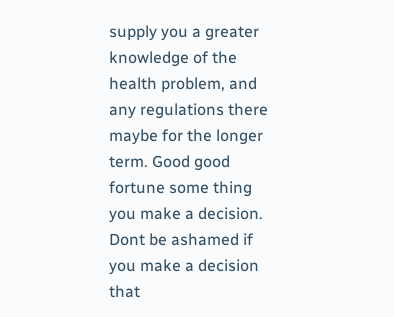supply you a greater knowledge of the health problem, and any regulations there maybe for the longer term. Good good fortune some thing you make a decision. Dont be ashamed if you make a decision that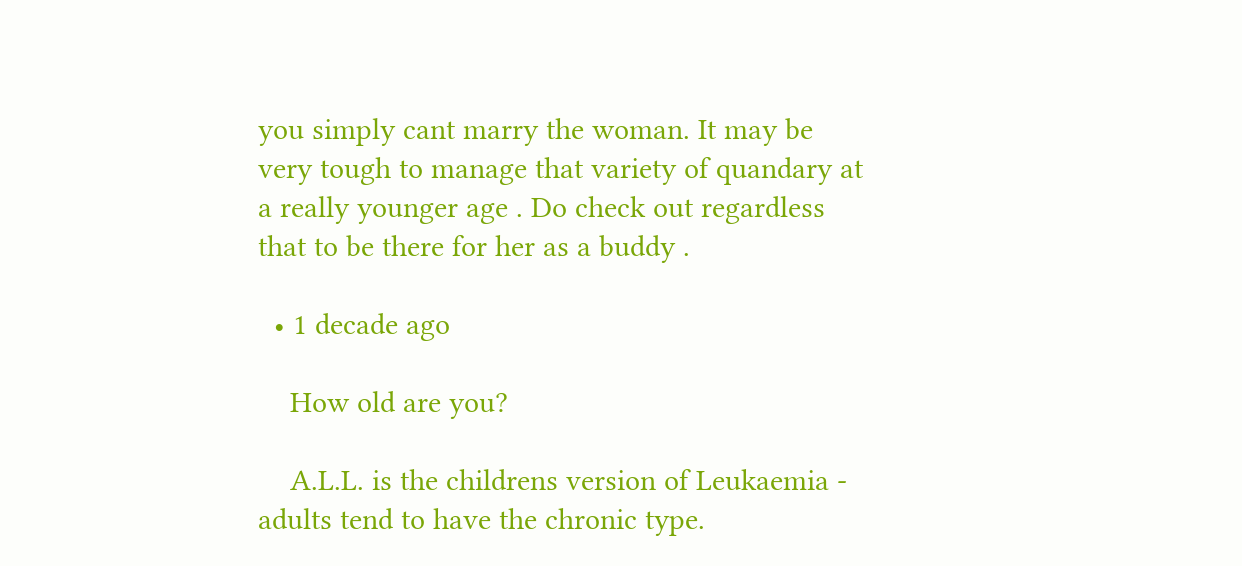you simply cant marry the woman. It may be very tough to manage that variety of quandary at a really younger age . Do check out regardless that to be there for her as a buddy .

  • 1 decade ago

    How old are you?

    A.L.L. is the childrens version of Leukaemia - adults tend to have the chronic type.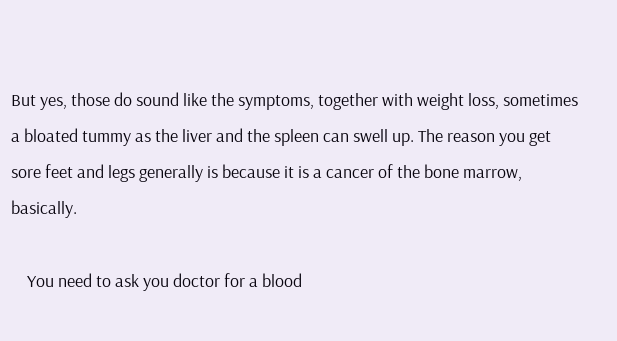But yes, those do sound like the symptoms, together with weight loss, sometimes a bloated tummy as the liver and the spleen can swell up. The reason you get sore feet and legs generally is because it is a cancer of the bone marrow, basically.

    You need to ask you doctor for a blood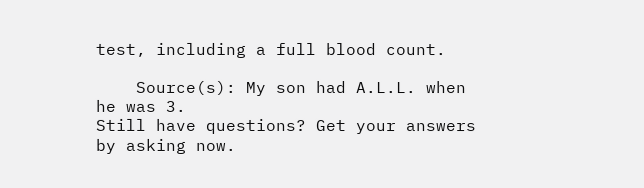test, including a full blood count.

    Source(s): My son had A.L.L. when he was 3.
Still have questions? Get your answers by asking now.